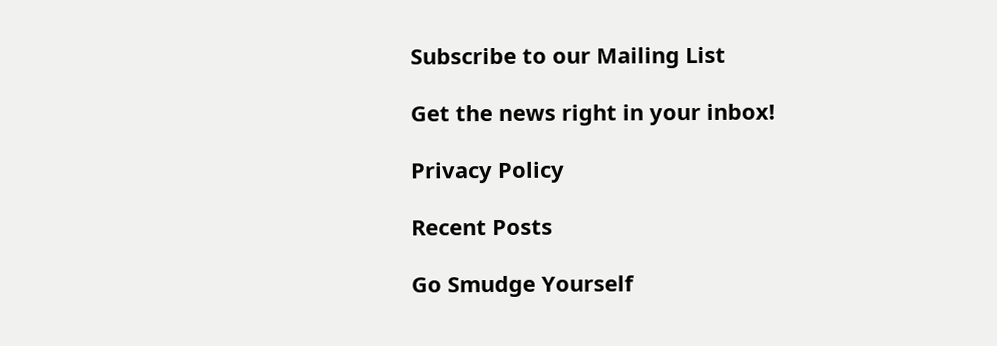Subscribe to our Mailing List

Get the news right in your inbox!

Privacy Policy

Recent Posts

Go Smudge Yourself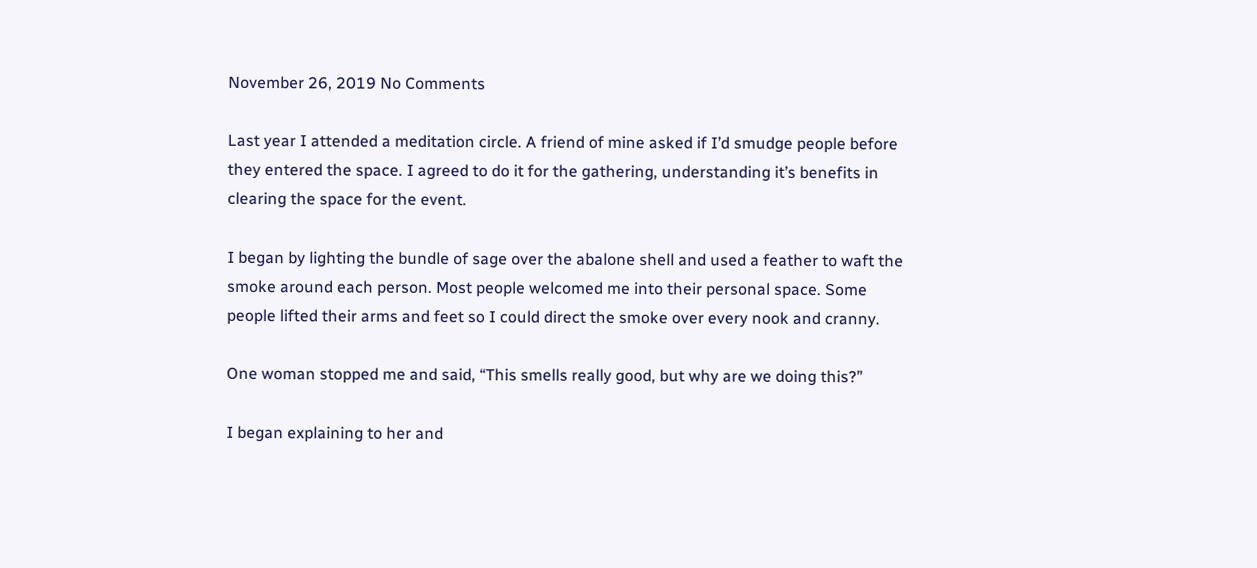November 26, 2019 No Comments

Last year I attended a meditation circle. A friend of mine asked if I’d smudge people before they entered the space. I agreed to do it for the gathering, understanding it’s benefits in clearing the space for the event.

I began by lighting the bundle of sage over the abalone shell and used a feather to waft the smoke around each person. Most people welcomed me into their personal space. Some people lifted their arms and feet so I could direct the smoke over every nook and cranny.

One woman stopped me and said, “This smells really good, but why are we doing this?”

I began explaining to her and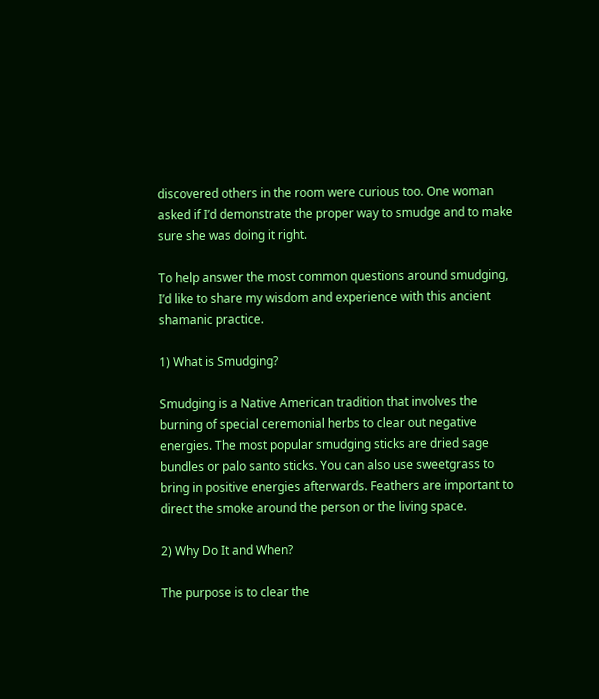discovered others in the room were curious too. One woman asked if I’d demonstrate the proper way to smudge and to make sure she was doing it right.

To help answer the most common questions around smudging, I’d like to share my wisdom and experience with this ancient shamanic practice.

1) What is Smudging?

Smudging is a Native American tradition that involves the burning of special ceremonial herbs to clear out negative energies. The most popular smudging sticks are dried sage bundles or palo santo sticks. You can also use sweetgrass to bring in positive energies afterwards. Feathers are important to direct the smoke around the person or the living space.

2) Why Do It and When?

The purpose is to clear the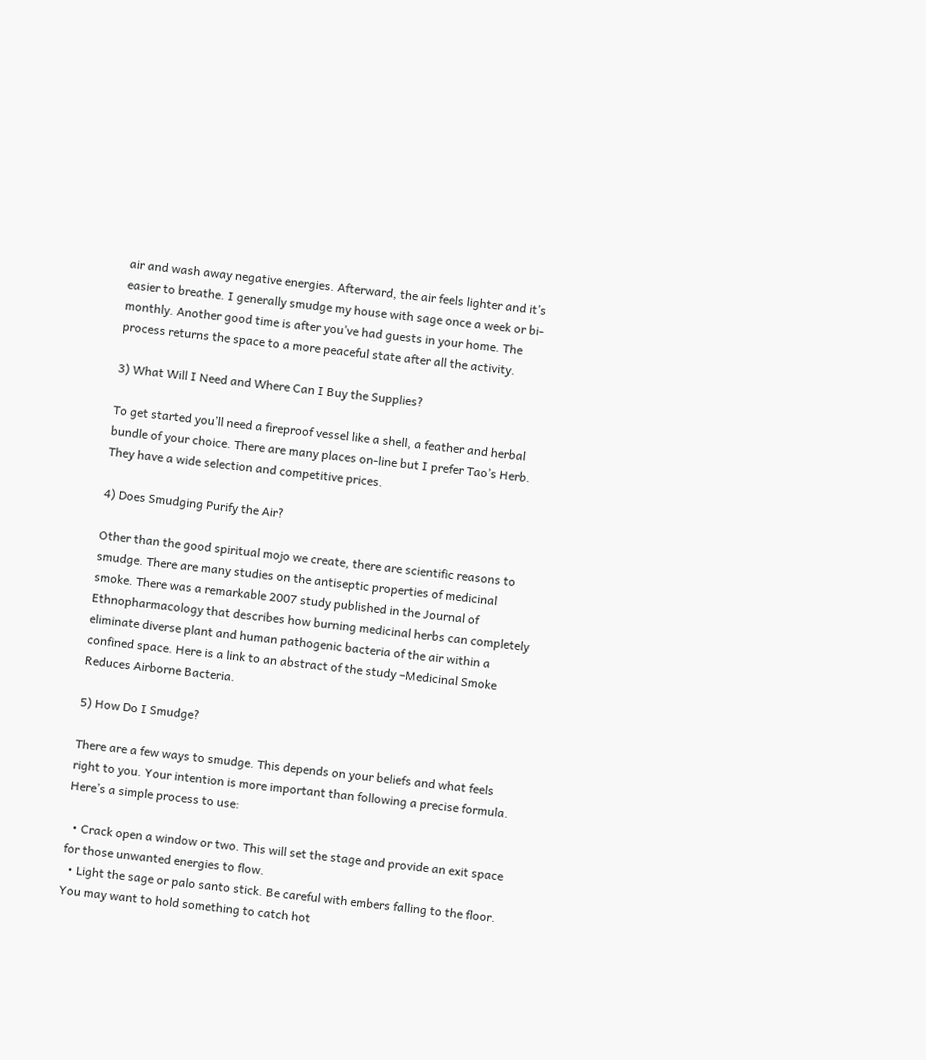air and wash away negative energies. Afterward, the air feels lighter and it’s easier to breathe. I generally smudge my house with sage once a week or bi-monthly. Another good time is after you’ve had guests in your home. The process returns the space to a more peaceful state after all the activity.

3) What Will I Need and Where Can I Buy the Supplies?

To get started you’ll need a fireproof vessel like a shell, a feather and herbal bundle of your choice. There are many places on-line but I prefer Tao’s Herb. They have a wide selection and competitive prices.

4) Does Smudging Purify the Air?

Other than the good spiritual mojo we create, there are scientific reasons to smudge. There are many studies on the antiseptic properties of medicinal smoke. There was a remarkable 2007 study published in the Journal of Ethnopharmacology that describes how burning medicinal herbs can completely eliminate diverse plant and human pathogenic bacteria of the air within a confined space. Here is a link to an abstract of the study –Medicinal Smoke Reduces Airborne Bacteria.

5) How Do I Smudge?

There are a few ways to smudge. This depends on your beliefs and what feels right to you. Your intention is more important than following a precise formula. Here’s a simple process to use:

  • Crack open a window or two. This will set the stage and provide an exit space for those unwanted energies to flow.
  • Light the sage or palo santo stick. Be careful with embers falling to the floor. You may want to hold something to catch hot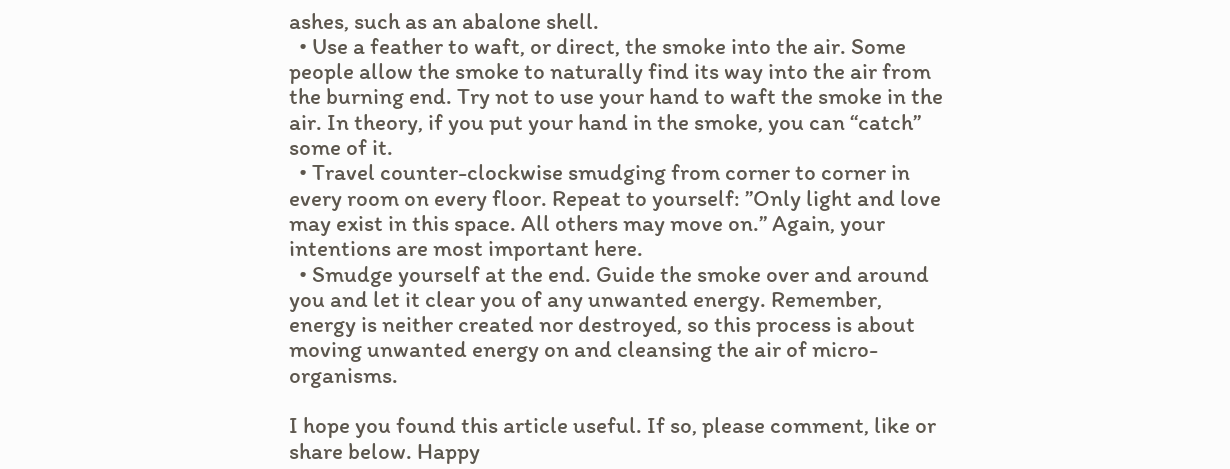ashes, such as an abalone shell.
  • Use a feather to waft, or direct, the smoke into the air. Some people allow the smoke to naturally find its way into the air from the burning end. Try not to use your hand to waft the smoke in the air. In theory, if you put your hand in the smoke, you can “catch” some of it.
  • Travel counter-clockwise smudging from corner to corner in every room on every floor. Repeat to yourself: ”Only light and love may exist in this space. All others may move on.” Again, your intentions are most important here.
  • Smudge yourself at the end. Guide the smoke over and around you and let it clear you of any unwanted energy. Remember, energy is neither created nor destroyed, so this process is about moving unwanted energy on and cleansing the air of micro-organisms.

I hope you found this article useful. If so, please comment, like or share below. Happy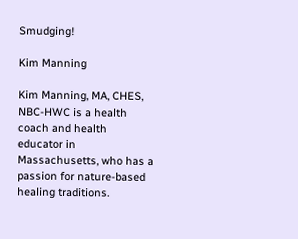Smudging!

Kim Manning

Kim Manning, MA, CHES, NBC-HWC is a health coach and health educator in Massachusetts, who has a passion for nature-based healing traditions.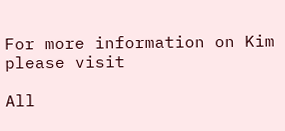For more information on Kim please visit

All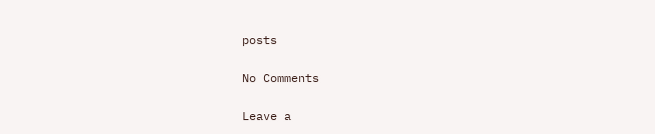posts

No Comments

Leave a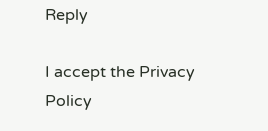Reply

I accept the Privacy Policy